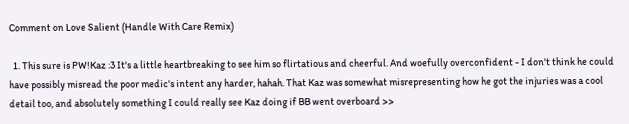Comment on Love Salient (Handle With Care Remix)

  1. This sure is PW!Kaz :3 It's a little heartbreaking to see him so flirtatious and cheerful. And woefully overconfident - I don't think he could have possibly misread the poor medic's intent any harder, hahah. That Kaz was somewhat misrepresenting how he got the injuries was a cool detail too, and absolutely something I could really see Kaz doing if BB went overboard >>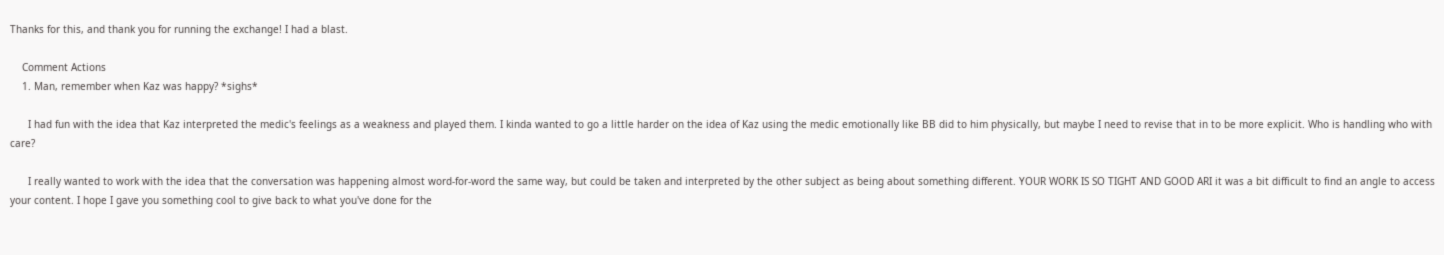Thanks for this, and thank you for running the exchange! I had a blast.

    Comment Actions
    1. Man, remember when Kaz was happy? *sighs*

      I had fun with the idea that Kaz interpreted the medic's feelings as a weakness and played them. I kinda wanted to go a little harder on the idea of Kaz using the medic emotionally like BB did to him physically, but maybe I need to revise that in to be more explicit. Who is handling who with care?

      I really wanted to work with the idea that the conversation was happening almost word-for-word the same way, but could be taken and interpreted by the other subject as being about something different. YOUR WORK IS SO TIGHT AND GOOD ARI it was a bit difficult to find an angle to access your content. I hope I gave you something cool to give back to what you've done for the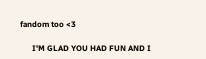fandom too <3

      I'M GLAD YOU HAD FUN AND I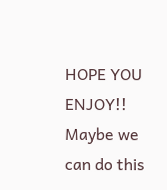HOPE YOU ENJOY!! Maybe we can do this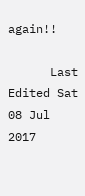again!!

      Last Edited Sat 08 Jul 2017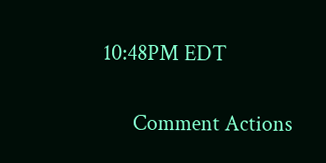10:48PM EDT

      Comment Actions